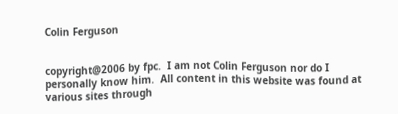Colin Ferguson


copyright@2006 by fpc.  I am not Colin Ferguson nor do I personally know him.  All content in this website was found at various sites through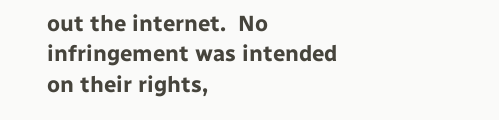out the internet.  No infringement was intended on their rights,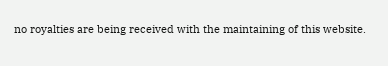no royalties are being received with the maintaining of this website.